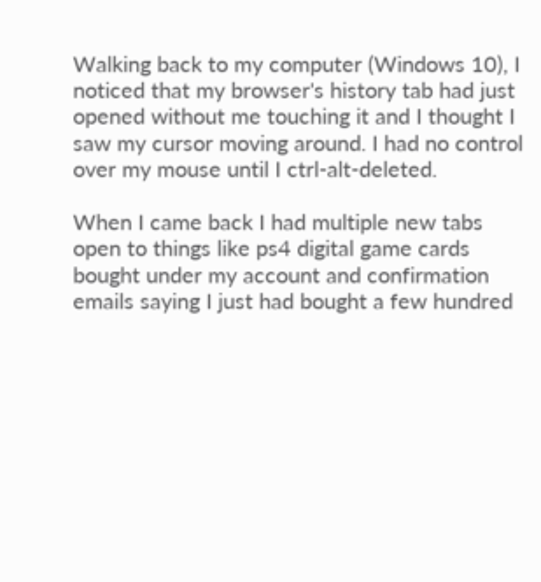Walking back to my computer (Windows 10), I noticed that my browser's history tab had just opened without me touching it and I thought I saw my cursor moving around. I had no control over my mouse until I ctrl-alt-deleted.

When I came back I had multiple new tabs open to things like ps4 digital game cards bought under my account and confirmation emails saying I just had bought a few hundred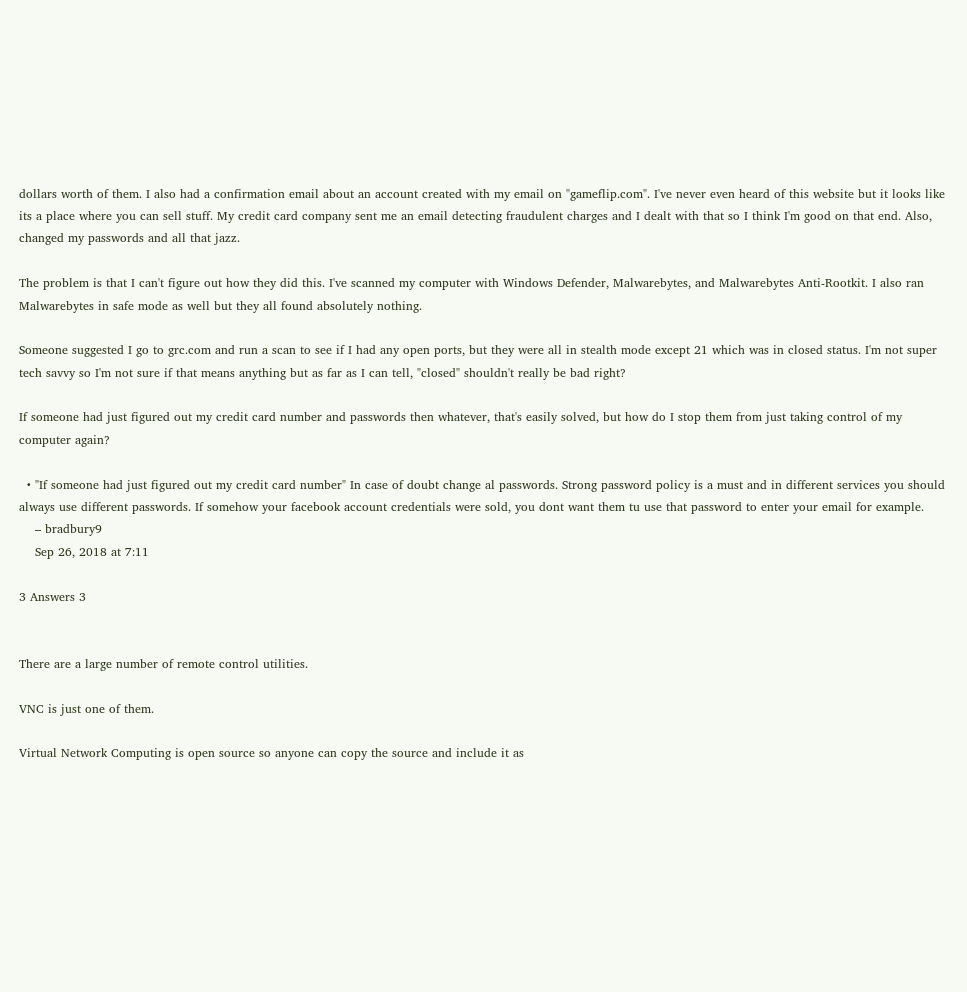dollars worth of them. I also had a confirmation email about an account created with my email on "gameflip.com". I've never even heard of this website but it looks like its a place where you can sell stuff. My credit card company sent me an email detecting fraudulent charges and I dealt with that so I think I'm good on that end. Also, changed my passwords and all that jazz.

The problem is that I can't figure out how they did this. I've scanned my computer with Windows Defender, Malwarebytes, and Malwarebytes Anti-Rootkit. I also ran Malwarebytes in safe mode as well but they all found absolutely nothing.

Someone suggested I go to grc.com and run a scan to see if I had any open ports, but they were all in stealth mode except 21 which was in closed status. I'm not super tech savvy so I'm not sure if that means anything but as far as I can tell, "closed" shouldn't really be bad right?

If someone had just figured out my credit card number and passwords then whatever, that's easily solved, but how do I stop them from just taking control of my computer again?

  • "If someone had just figured out my credit card number" In case of doubt change al passwords. Strong password policy is a must and in different services you should always use different passwords. If somehow your facebook account credentials were sold, you dont want them tu use that password to enter your email for example.
    – bradbury9
    Sep 26, 2018 at 7:11

3 Answers 3


There are a large number of remote control utilities.

VNC is just one of them.

Virtual Network Computing is open source so anyone can copy the source and include it as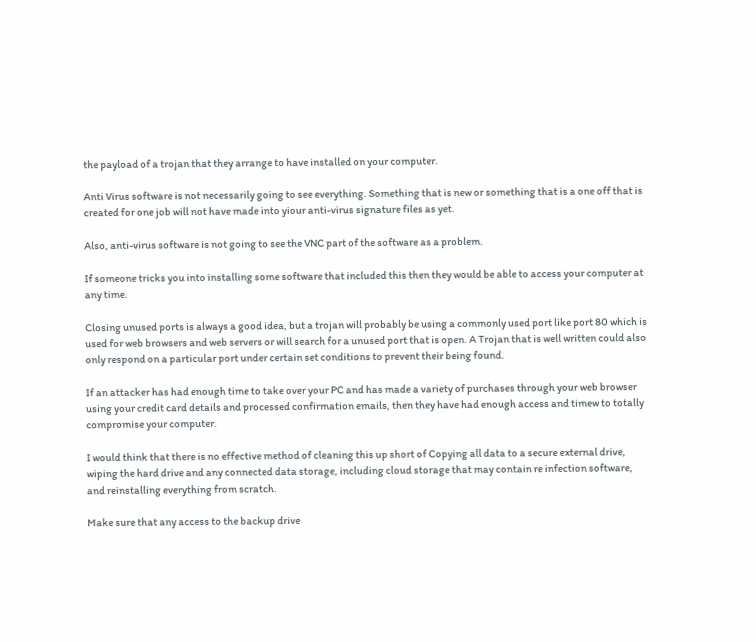the payload of a trojan that they arrange to have installed on your computer.

Anti Virus software is not necessarily going to see everything. Something that is new or something that is a one off that is created for one job will not have made into yiour anti-virus signature files as yet.

Also, anti-virus software is not going to see the VNC part of the software as a problem.

If someone tricks you into installing some software that included this then they would be able to access your computer at any time.

Closing unused ports is always a good idea, but a trojan will probably be using a commonly used port like port 80 which is used for web browsers and web servers or will search for a unused port that is open. A Trojan that is well written could also only respond on a particular port under certain set conditions to prevent their being found.

If an attacker has had enough time to take over your PC and has made a variety of purchases through your web browser using your credit card details and processed confirmation emails, then they have had enough access and timew to totally compromise your computer.

I would think that there is no effective method of cleaning this up short of Copying all data to a secure external drive, wiping the hard drive and any connected data storage, including cloud storage that may contain re infection software, and reinstalling everything from scratch.

Make sure that any access to the backup drive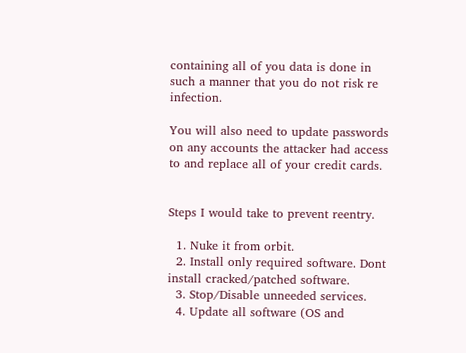containing all of you data is done in such a manner that you do not risk re infection.

You will also need to update passwords on any accounts the attacker had access to and replace all of your credit cards.


Steps I would take to prevent reentry.

  1. Nuke it from orbit.
  2. Install only required software. Dont install cracked/patched software.
  3. Stop/Disable unneeded services.
  4. Update all software (OS and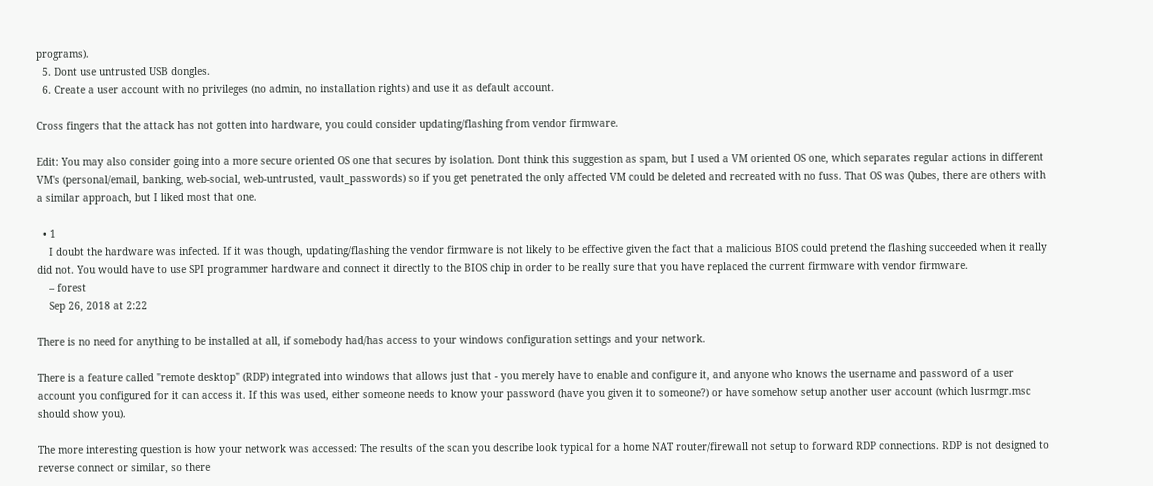programs).
  5. Dont use untrusted USB dongles.
  6. Create a user account with no privileges (no admin, no installation rights) and use it as default account.

Cross fingers that the attack has not gotten into hardware, you could consider updating/flashing from vendor firmware.

Edit: You may also consider going into a more secure oriented OS one that secures by isolation. Dont think this suggestion as spam, but I used a VM oriented OS one, which separates regular actions in different VM's (personal/email, banking, web-social, web-untrusted, vault_passwords) so if you get penetrated the only affected VM could be deleted and recreated with no fuss. That OS was Qubes, there are others with a similar approach, but I liked most that one.

  • 1
    I doubt the hardware was infected. If it was though, updating/flashing the vendor firmware is not likely to be effective given the fact that a malicious BIOS could pretend the flashing succeeded when it really did not. You would have to use SPI programmer hardware and connect it directly to the BIOS chip in order to be really sure that you have replaced the current firmware with vendor firmware.
    – forest
    Sep 26, 2018 at 2:22

There is no need for anything to be installed at all, if somebody had/has access to your windows configuration settings and your network.

There is a feature called "remote desktop" (RDP) integrated into windows that allows just that - you merely have to enable and configure it, and anyone who knows the username and password of a user account you configured for it can access it. If this was used, either someone needs to know your password (have you given it to someone?) or have somehow setup another user account (which lusrmgr.msc should show you).

The more interesting question is how your network was accessed: The results of the scan you describe look typical for a home NAT router/firewall not setup to forward RDP connections. RDP is not designed to reverse connect or similar, so there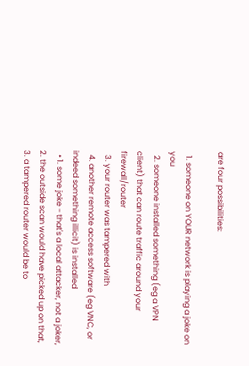are four possibilities:

  1. someone on YOUR network is playing a joke on you
  2. someone installed something (eg a VPN client) that can route traffic around your firewall/router
  3. your router was tampered with
  4. another remote access software (eg VNC, or indeed something illicit) is installed
  • 1. some joke - that's a local attacker, not a joker, 2. the outside scan would have picked up on that, 3. a tampered router would be to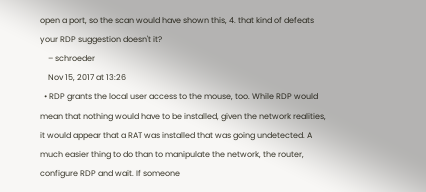open a port, so the scan would have shown this, 4. that kind of defeats your RDP suggestion doesn't it?
    – schroeder
    Nov 15, 2017 at 13:26
  • RDP grants the local user access to the mouse, too. While RDP would mean that nothing would have to be installed, given the network realities, it would appear that a RAT was installed that was going undetected. A much easier thing to do than to manipulate the network, the router, configure RDP and wait. If someone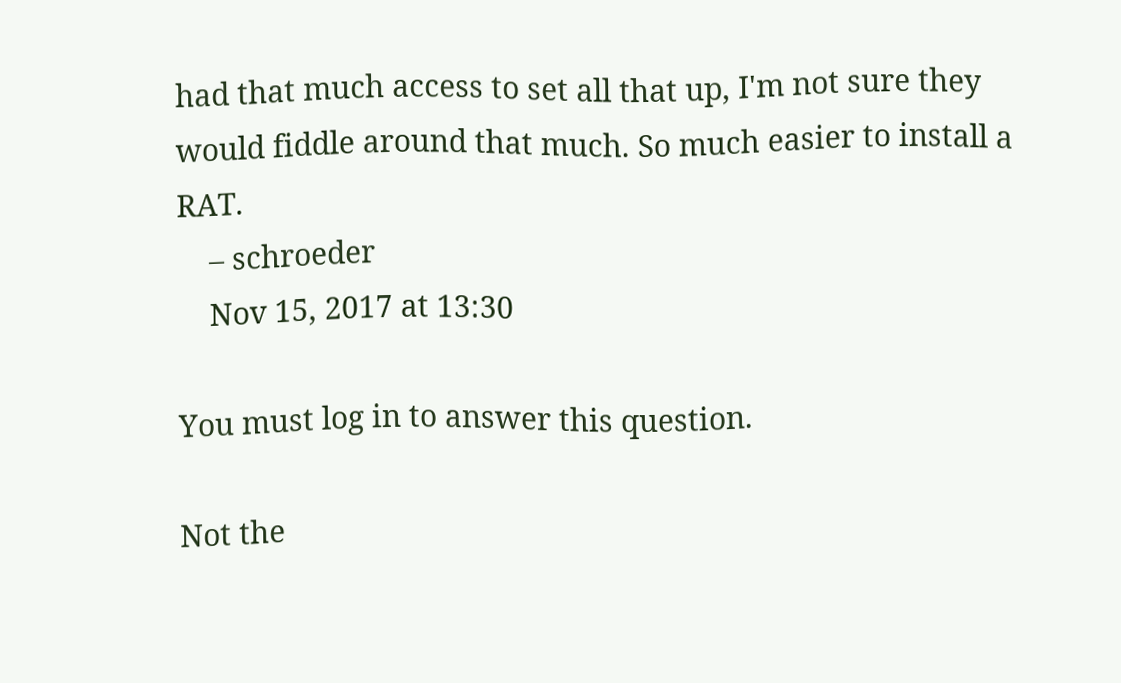had that much access to set all that up, I'm not sure they would fiddle around that much. So much easier to install a RAT.
    – schroeder
    Nov 15, 2017 at 13:30

You must log in to answer this question.

Not the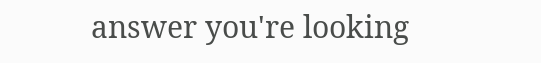answer you're looking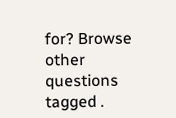for? Browse other questions tagged .